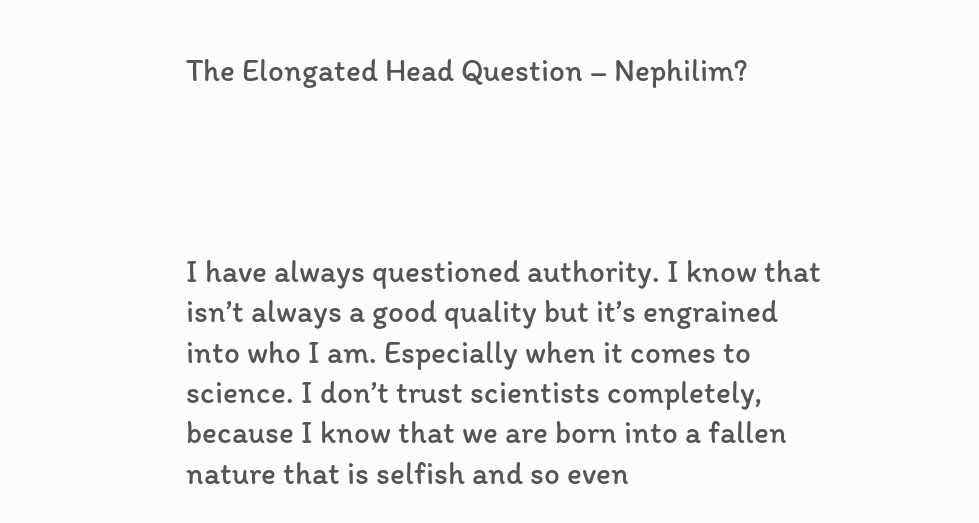The Elongated Head Question – Nephilim?




I have always questioned authority. I know that isn’t always a good quality but it’s engrained into who I am. Especially when it comes to science. I don’t trust scientists completely, because I know that we are born into a fallen nature that is selfish and so even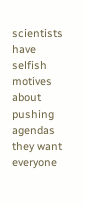scientists have selfish motives about pushing agendas they want everyone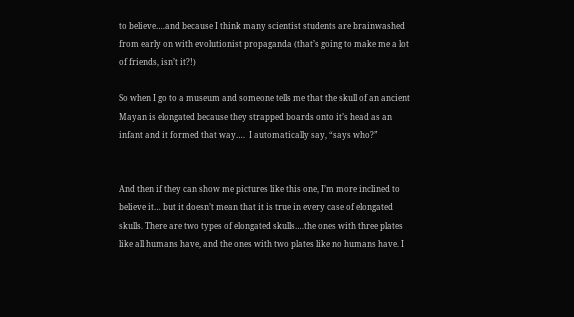to believe….and because I think many scientist students are brainwashed from early on with evolutionist propaganda (that’s going to make me a lot of friends, isn’t it?!)

So when I go to a museum and someone tells me that the skull of an ancient Mayan is elongated because they strapped boards onto it’s head as an infant and it formed that way….  I automatically say, “says who?”


And then if they can show me pictures like this one, I’m more inclined to believe it… but it doesn’t mean that it is true in every case of elongated skulls. There are two types of elongated skulls….the ones with three plates like all humans have, and the ones with two plates like no humans have. I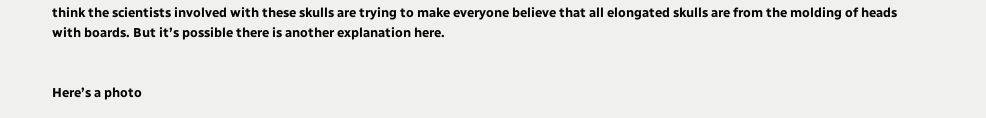think the scientists involved with these skulls are trying to make everyone believe that all elongated skulls are from the molding of heads with boards. But it’s possible there is another explanation here.


Here’s a photo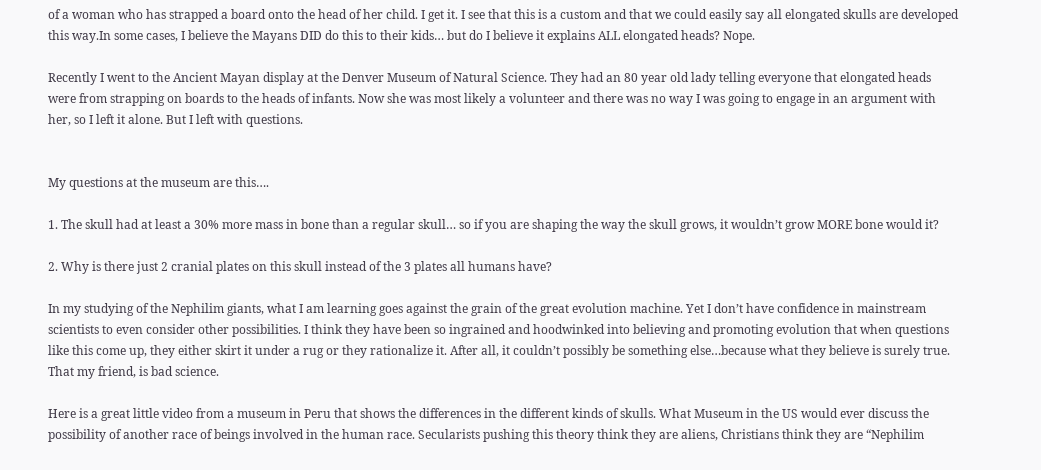of a woman who has strapped a board onto the head of her child. I get it. I see that this is a custom and that we could easily say all elongated skulls are developed this way.In some cases, I believe the Mayans DID do this to their kids… but do I believe it explains ALL elongated heads? Nope.

Recently I went to the Ancient Mayan display at the Denver Museum of Natural Science. They had an 80 year old lady telling everyone that elongated heads were from strapping on boards to the heads of infants. Now she was most likely a volunteer and there was no way I was going to engage in an argument with her, so I left it alone. But I left with questions.


My questions at the museum are this….

1. The skull had at least a 30% more mass in bone than a regular skull… so if you are shaping the way the skull grows, it wouldn’t grow MORE bone would it?

2. Why is there just 2 cranial plates on this skull instead of the 3 plates all humans have?

In my studying of the Nephilim giants, what I am learning goes against the grain of the great evolution machine. Yet I don’t have confidence in mainstream scientists to even consider other possibilities. I think they have been so ingrained and hoodwinked into believing and promoting evolution that when questions like this come up, they either skirt it under a rug or they rationalize it. After all, it couldn’t possibly be something else…because what they believe is surely true. That my friend, is bad science.

Here is a great little video from a museum in Peru that shows the differences in the different kinds of skulls. What Museum in the US would ever discuss the possibility of another race of beings involved in the human race. Secularists pushing this theory think they are aliens, Christians think they are “Nephilim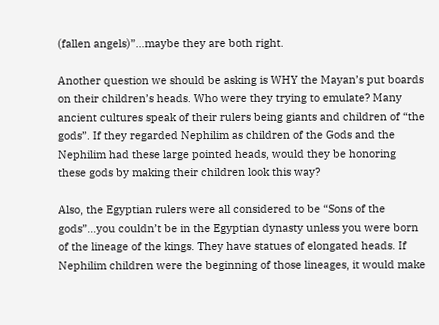(fallen angels)”…maybe they are both right.

Another question we should be asking is WHY the Mayan’s put boards on their children’s heads. Who were they trying to emulate? Many ancient cultures speak of their rulers being giants and children of “the gods”. If they regarded Nephilim as children of the Gods and the Nephilim had these large pointed heads, would they be honoring these gods by making their children look this way?

Also, the Egyptian rulers were all considered to be “Sons of the gods”…you couldn’t be in the Egyptian dynasty unless you were born of the lineage of the kings. They have statues of elongated heads. If Nephilim children were the beginning of those lineages, it would make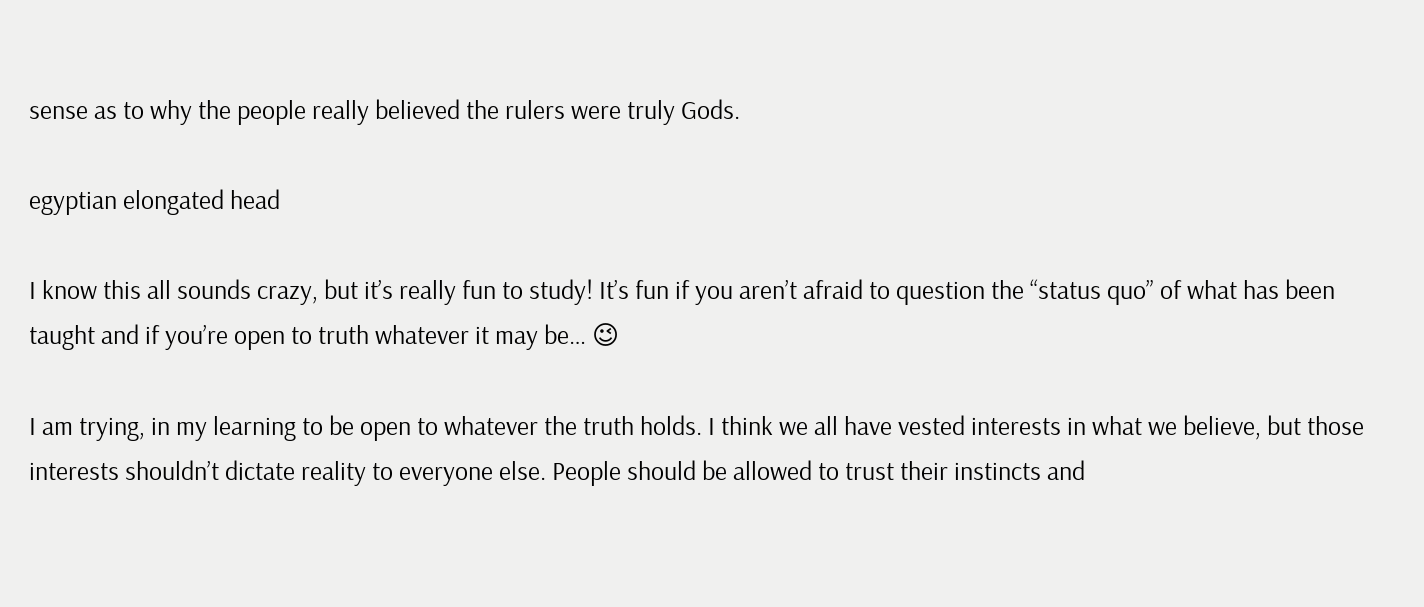sense as to why the people really believed the rulers were truly Gods.

egyptian elongated head

I know this all sounds crazy, but it’s really fun to study! It’s fun if you aren’t afraid to question the “status quo” of what has been taught and if you’re open to truth whatever it may be… 😉

I am trying, in my learning to be open to whatever the truth holds. I think we all have vested interests in what we believe, but those interests shouldn’t dictate reality to everyone else. People should be allowed to trust their instincts and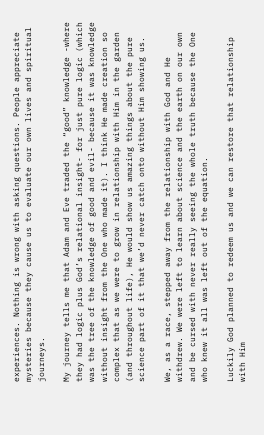experiences. Nothing is wrong with asking questions. People appreciate mysteries because they cause us to evaluate our own lives and spiritual journeys.

My journey tells me that Adam and Eve traded the “good” knowledge -where they had logic plus God’s relational insight- for just pure logic (which was the tree of the knowledge of good and evil- because it was knowledge without insight from the One who made it). I think He made creation so complex that as we were to grow in relationship with Him in the garden (and throughout life), He would show us amazing things about the pure science part of it that we’d never catch onto without Him showing us.

We, as a race, stepped away from the relationship with God and He withdrew. We were left to learn about science and the earth on our own and be cursed with never really seeing the whole truth because the One who knew it all was left out of the equation.

Luckily God planned to redeem us and we can restore that relationship with Him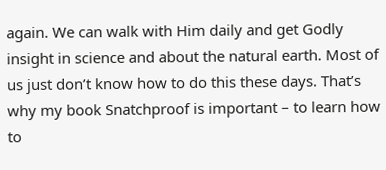again. We can walk with Him daily and get Godly insight in science and about the natural earth. Most of us just don’t know how to do this these days. That’s why my book Snatchproof is important – to learn how to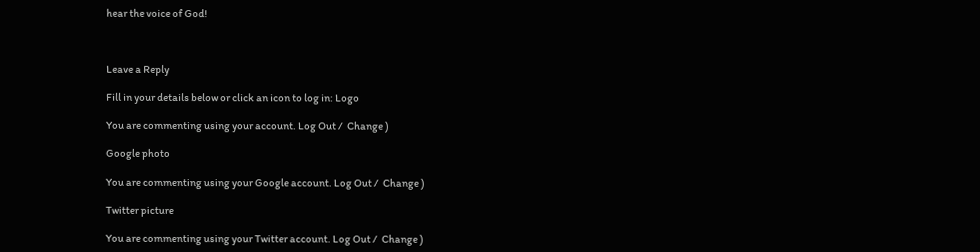hear the voice of God!



Leave a Reply

Fill in your details below or click an icon to log in: Logo

You are commenting using your account. Log Out /  Change )

Google photo

You are commenting using your Google account. Log Out /  Change )

Twitter picture

You are commenting using your Twitter account. Log Out /  Change )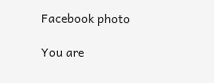Facebook photo

You are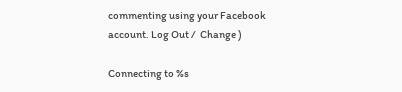commenting using your Facebook account. Log Out /  Change )

Connecting to %s